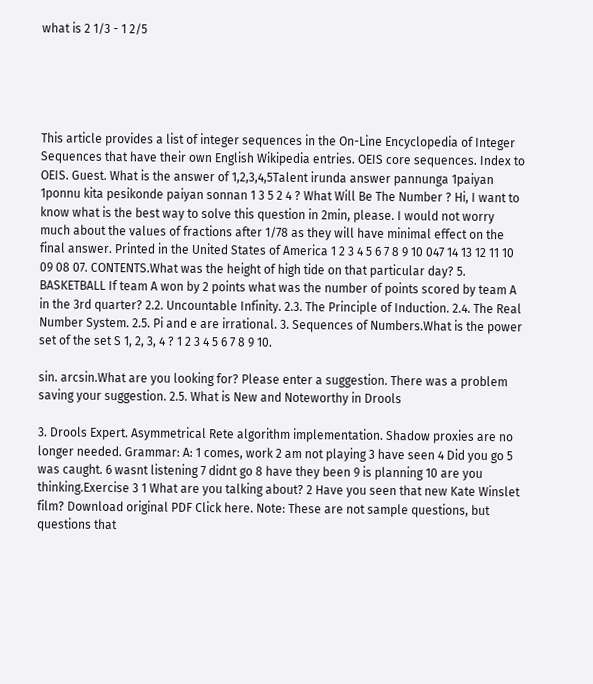what is 2 1/3 - 1 2/5





This article provides a list of integer sequences in the On-Line Encyclopedia of Integer Sequences that have their own English Wikipedia entries. OEIS core sequences. Index to OEIS. Guest. What is the answer of 1,2,3,4,5Talent irunda answer pannunga 1paiyan 1ponnu kita pesikonde paiyan sonnan 1 3 5 2 4 ? What Will Be The Number ? Hi, I want to know what is the best way to solve this question in 2min, please. I would not worry much about the values of fractions after 1/78 as they will have minimal effect on the final answer. Printed in the United States of America 1 2 3 4 5 6 7 8 9 10 047 14 13 12 11 10 09 08 07. CONTENTS.What was the height of high tide on that particular day? 5. BASKETBALL If team A won by 2 points what was the number of points scored by team A in the 3rd quarter? 2.2. Uncountable Infinity. 2.3. The Principle of Induction. 2.4. The Real Number System. 2.5. Pi and e are irrational. 3. Sequences of Numbers.What is the power set of the set S 1, 2, 3, 4 ? 1 2 3 4 5 6 7 8 9 10.

sin. arcsin.What are you looking for? Please enter a suggestion. There was a problem saving your suggestion. 2.5. What is New and Noteworthy in Drools

3. Drools Expert. Asymmetrical Rete algorithm implementation. Shadow proxies are no longer needed. Grammar: A: 1 comes, work 2 am not playing 3 have seen 4 Did you go 5 was caught. 6 wasnt listening 7 didnt go 8 have they been 9 is planning 10 are you thinking.Exercise 3 1 What are you talking about? 2 Have you seen that new Kate Winslet film? Download original PDF Click here. Note: These are not sample questions, but questions that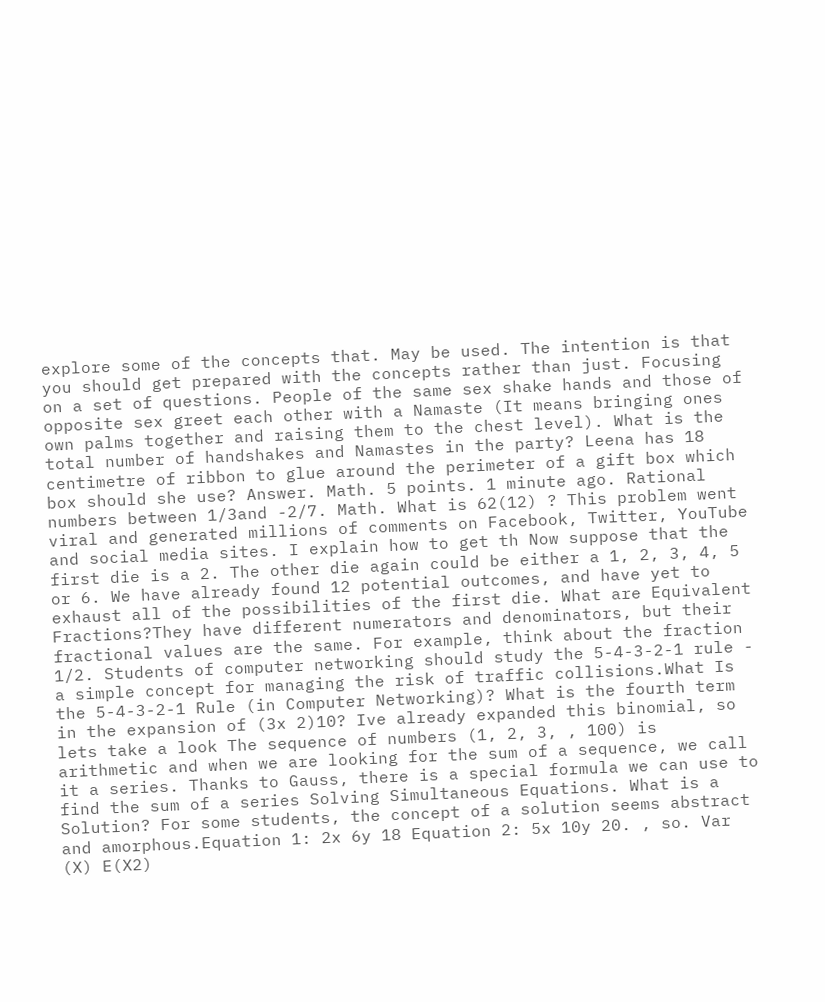explore some of the concepts that. May be used. The intention is that you should get prepared with the concepts rather than just. Focusing on a set of questions. People of the same sex shake hands and those of opposite sex greet each other with a Namaste (It means bringing ones own palms together and raising them to the chest level). What is the total number of handshakes and Namastes in the party? Leena has 18 centimetre of ribbon to glue around the perimeter of a gift box which box should she use? Answer. Math. 5 points. 1 minute ago. Rational numbers between 1/3and -2/7. Math. What is 62(12) ? This problem went viral and generated millions of comments on Facebook, Twitter, YouTube and social media sites. I explain how to get th Now suppose that the first die is a 2. The other die again could be either a 1, 2, 3, 4, 5 or 6. We have already found 12 potential outcomes, and have yet to exhaust all of the possibilities of the first die. What are Equivalent Fractions?They have different numerators and denominators, but their fractional values are the same. For example, think about the fraction 1/2. Students of computer networking should study the 5-4-3-2-1 rule - a simple concept for managing the risk of traffic collisions.What Is the 5-4-3-2-1 Rule (in Computer Networking)? What is the fourth term in the expansion of (3x 2)10? Ive already expanded this binomial, so lets take a look The sequence of numbers (1, 2, 3, , 100) is arithmetic and when we are looking for the sum of a sequence, we call it a series. Thanks to Gauss, there is a special formula we can use to find the sum of a series Solving Simultaneous Equations. What is a Solution? For some students, the concept of a solution seems abstract and amorphous.Equation 1: 2x 6y 18 Equation 2: 5x 10y 20. , so. Var (X) E(X2)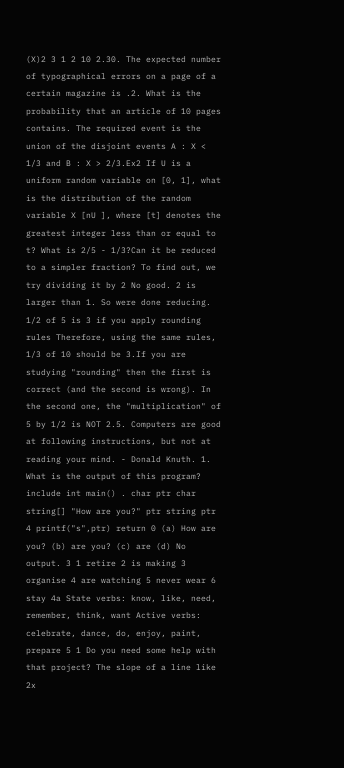(X)2 3 1 2 10 2.30. The expected number of typographical errors on a page of a certain magazine is .2. What is the probability that an article of 10 pages contains. The required event is the union of the disjoint events A : X < 1/3 and B : X > 2/3.Ex2 If U is a uniform random variable on [0, 1], what is the distribution of the random variable X [nU ], where [t] denotes the greatest integer less than or equal to t? What is 2/5 - 1/3?Can it be reduced to a simpler fraction? To find out, we try dividing it by 2 No good. 2 is larger than 1. So were done reducing. 1/2 of 5 is 3 if you apply rounding rules Therefore, using the same rules, 1/3 of 10 should be 3.If you are studying "rounding" then the first is correct (and the second is wrong). In the second one, the "multiplication" of 5 by 1/2 is NOT 2.5. Computers are good at following instructions, but not at reading your mind. - Donald Knuth. 1. What is the output of this program? include int main() . char ptr char string[] "How are you?" ptr string ptr 4 printf("s",ptr) return 0 (a) How are you? (b) are you? (c) are (d) No output. 3 1 retire 2 is making 3 organise 4 are watching 5 never wear 6 stay 4a State verbs: know, like, need, remember, think, want Active verbs: celebrate, dance, do, enjoy, paint, prepare 5 1 Do you need some help with that project? The slope of a line like 2x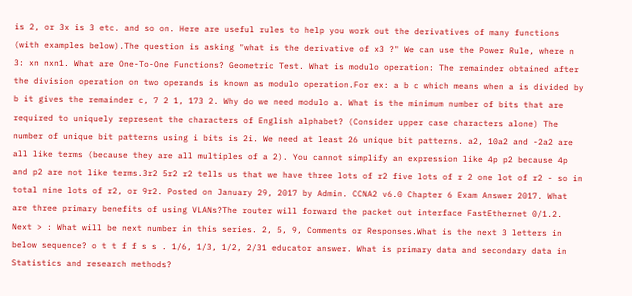is 2, or 3x is 3 etc. and so on. Here are useful rules to help you work out the derivatives of many functions (with examples below).The question is asking "what is the derivative of x3 ?" We can use the Power Rule, where n 3: xn nxn1. What are One-To-One Functions? Geometric Test. What is modulo operation: The remainder obtained after the division operation on two operands is known as modulo operation.For ex: a b c which means when a is divided by b it gives the remainder c, 7 2 1, 173 2. Why do we need modulo a. What is the minimum number of bits that are required to uniquely represent the characters of English alphabet? (Consider upper case characters alone) The number of unique bit patterns using i bits is 2i. We need at least 26 unique bit patterns. a2, 10a2 and -2a2 are all like terms (because they are all multiples of a 2). You cannot simplify an expression like 4p p2 because 4p and p2 are not like terms.3r2 5r2 r2 tells us that we have three lots of r2 five lots of r 2 one lot of r2 - so in total nine lots of r2, or 9r2. Posted on January 29, 2017 by Admin. CCNA2 v6.0 Chapter 6 Exam Answer 2017. What are three primary benefits of using VLANs?The router will forward the packet out interface FastEthernet 0/1.2. Next > : What will be next number in this series. 2, 5, 9, Comments or Responses.What is the next 3 letters in below sequence? o t t f f s s . 1/6, 1/3, 1/2, 2/31 educator answer. What is primary data and secondary data in Statistics and research methods?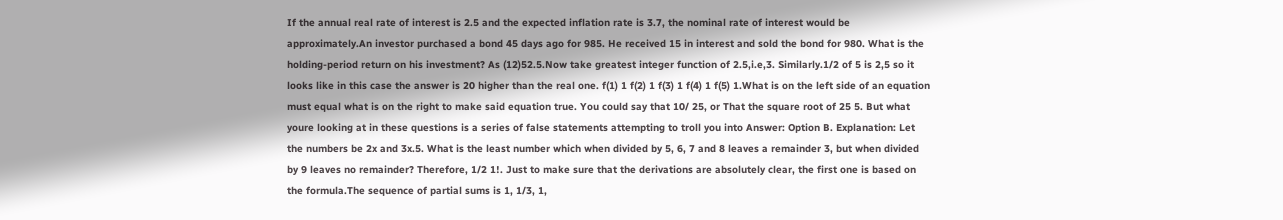If the annual real rate of interest is 2.5 and the expected inflation rate is 3.7, the nominal rate of interest would be approximately.An investor purchased a bond 45 days ago for 985. He received 15 in interest and sold the bond for 980. What is the holding-period return on his investment? As (12)52.5.Now take greatest integer function of 2.5,i.e,3. Similarly.1/2 of 5 is 2,5 so it looks like in this case the answer is 20 higher than the real one. f(1) 1 f(2) 1 f(3) 1 f(4) 1 f(5) 1.What is on the left side of an equation must equal what is on the right to make said equation true. You could say that 10/ 25, or That the square root of 25 5. But what youre looking at in these questions is a series of false statements attempting to troll you into Answer: Option B. Explanation: Let the numbers be 2x and 3x.5. What is the least number which when divided by 5, 6, 7 and 8 leaves a remainder 3, but when divided by 9 leaves no remainder? Therefore, 1/2 1!. Just to make sure that the derivations are absolutely clear, the first one is based on the formula.The sequence of partial sums is 1, 1/3, 1,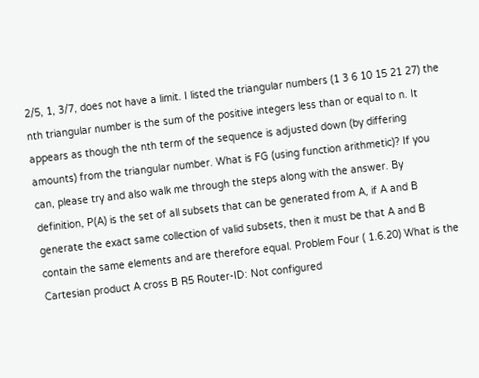2/5, 1, 3/7, does not have a limit. I listed the triangular numbers (1 3 6 10 15 21 27) the nth triangular number is the sum of the positive integers less than or equal to n. It appears as though the nth term of the sequence is adjusted down (by differing amounts) from the triangular number. What is FG (using function arithmetic)? If you can, please try and also walk me through the steps along with the answer. By definition, P(A) is the set of all subsets that can be generated from A, if A and B generate the exact same collection of valid subsets, then it must be that A and B contain the same elements and are therefore equal. Problem Four ( 1.6.20) What is the Cartesian product A cross B R5 Router-ID: Not configured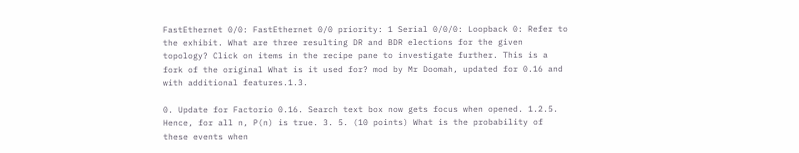FastEthernet 0/0: FastEthernet 0/0 priority: 1 Serial 0/0/0: Loopback 0: Refer to the exhibit. What are three resulting DR and BDR elections for the given topology? Click on items in the recipe pane to investigate further. This is a fork of the original What is it used for? mod by Mr Doomah, updated for 0.16 and with additional features.1.3.

0. Update for Factorio 0.16. Search text box now gets focus when opened. 1.2.5. Hence, for all n, P(n) is true. 3. 5. (10 points) What is the probability of these events when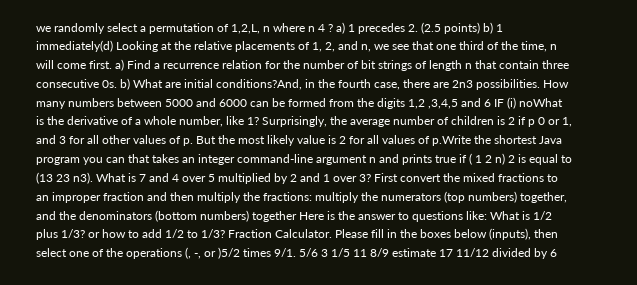we randomly select a permutation of 1,2,L, n where n 4 ? a) 1 precedes 2. (2.5 points) b) 1 immediately(d) Looking at the relative placements of 1, 2, and n, we see that one third of the time, n will come first. a) Find a recurrence relation for the number of bit strings of length n that contain three consecutive 0s. b) What are initial conditions?And, in the fourth case, there are 2n3 possibilities. How many numbers between 5000 and 6000 can be formed from the digits 1,2 ,3,4,5 and 6 IF (i) noWhat is the derivative of a whole number, like 1? Surprisingly, the average number of children is 2 if p 0 or 1, and 3 for all other values of p. But the most likely value is 2 for all values of p.Write the shortest Java program you can that takes an integer command-line argument n and prints true if ( 1 2 n) 2 is equal to (13 23 n3). What is 7 and 4 over 5 multiplied by 2 and 1 over 3? First convert the mixed fractions to an improper fraction and then multiply the fractions: multiply the numerators (top numbers) together, and the denominators (bottom numbers) together Here is the answer to questions like: What is 1/2 plus 1/3? or how to add 1/2 to 1/3? Fraction Calculator. Please fill in the boxes below (inputs), then select one of the operations (, -, or )5/2 times 9/1. 5/6 3 1/5 11 8/9 estimate 17 11/12 divided by 6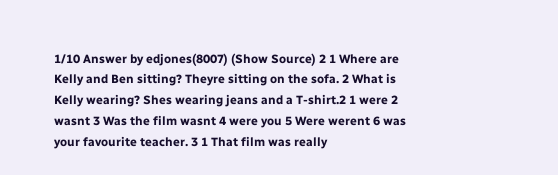1/10 Answer by edjones(8007) (Show Source) 2 1 Where are Kelly and Ben sitting? Theyre sitting on the sofa. 2 What is Kelly wearing? Shes wearing jeans and a T-shirt.2 1 were 2 wasnt 3 Was the film wasnt 4 were you 5 Were werent 6 was your favourite teacher. 3 1 That film was really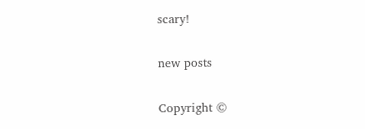scary!

new posts

Copyright ©